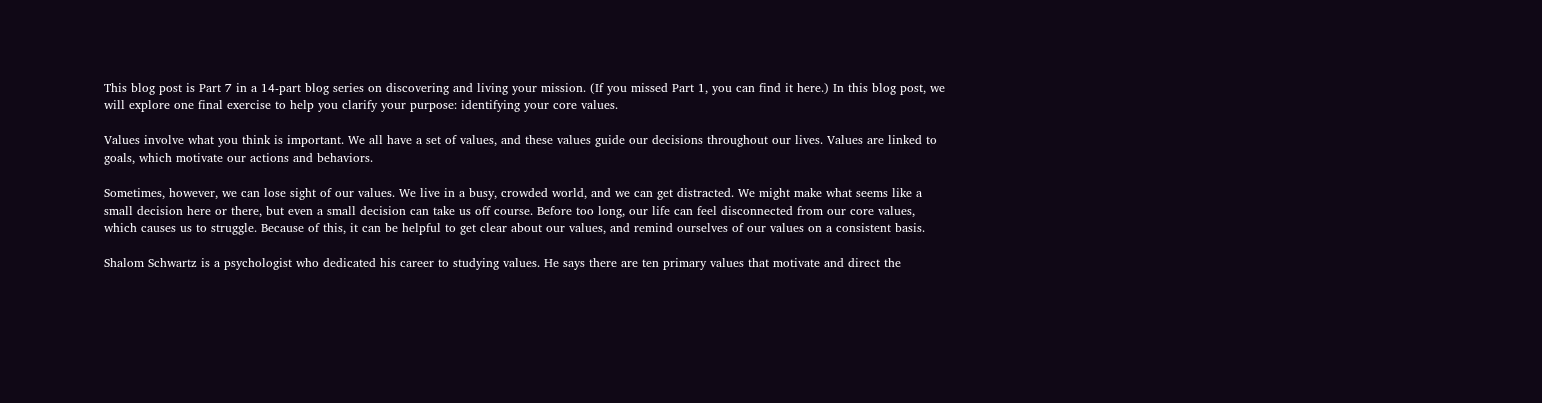This blog post is Part 7 in a 14-part blog series on discovering and living your mission. (If you missed Part 1, you can find it here.) In this blog post, we will explore one final exercise to help you clarify your purpose: identifying your core values.

Values involve what you think is important. We all have a set of values, and these values guide our decisions throughout our lives. Values are linked to goals, which motivate our actions and behaviors.

Sometimes, however, we can lose sight of our values. We live in a busy, crowded world, and we can get distracted. We might make what seems like a small decision here or there, but even a small decision can take us off course. Before too long, our life can feel disconnected from our core values, which causes us to struggle. Because of this, it can be helpful to get clear about our values, and remind ourselves of our values on a consistent basis.

Shalom Schwartz is a psychologist who dedicated his career to studying values. He says there are ten primary values that motivate and direct the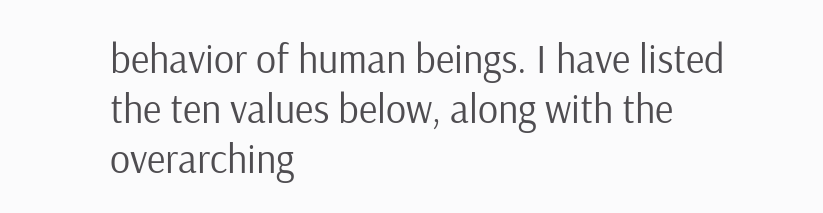behavior of human beings. I have listed the ten values below, along with the overarching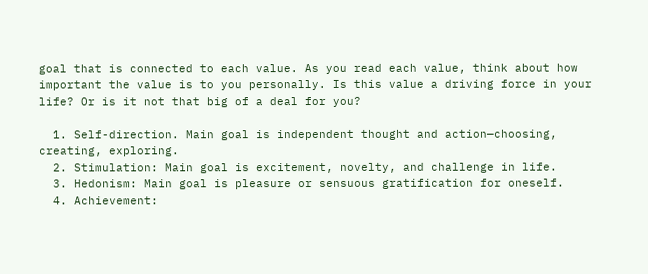goal that is connected to each value. As you read each value, think about how important the value is to you personally. Is this value a driving force in your life? Or is it not that big of a deal for you?

  1. Self-direction. Main goal is independent thought and action—choosing, creating, exploring.
  2. Stimulation: Main goal is excitement, novelty, and challenge in life.
  3. Hedonism: Main goal is pleasure or sensuous gratification for oneself.
  4. Achievement: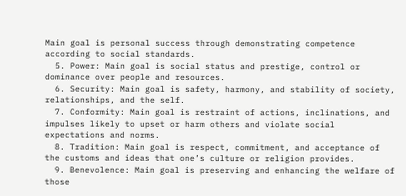Main goal is personal success through demonstrating competence according to social standards.
  5. Power: Main goal is social status and prestige, control or dominance over people and resources.
  6. Security: Main goal is safety, harmony, and stability of society, relationships, and the self.
  7. Conformity: Main goal is restraint of actions, inclinations, and impulses likely to upset or harm others and violate social expectations and norms.
  8. Tradition: Main goal is respect, commitment, and acceptance of the customs and ideas that one’s culture or religion provides.
  9. Benevolence: Main goal is preserving and enhancing the welfare of those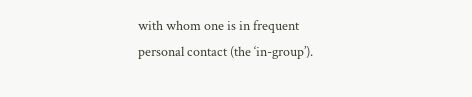with whom one is in frequent personal contact (the ‘in-group’).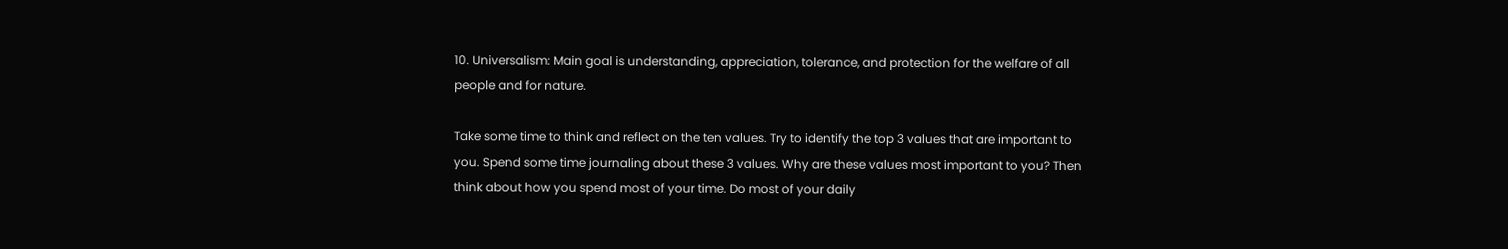10. Universalism: Main goal is understanding, appreciation, tolerance, and protection for the welfare of all people and for nature.

Take some time to think and reflect on the ten values. Try to identify the top 3 values that are important to you. Spend some time journaling about these 3 values. Why are these values most important to you? Then think about how you spend most of your time. Do most of your daily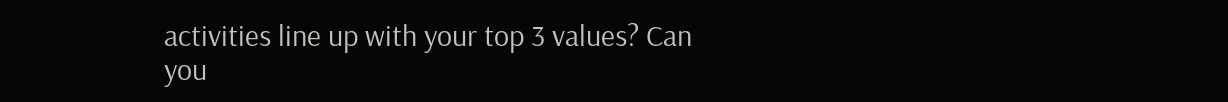activities line up with your top 3 values? Can you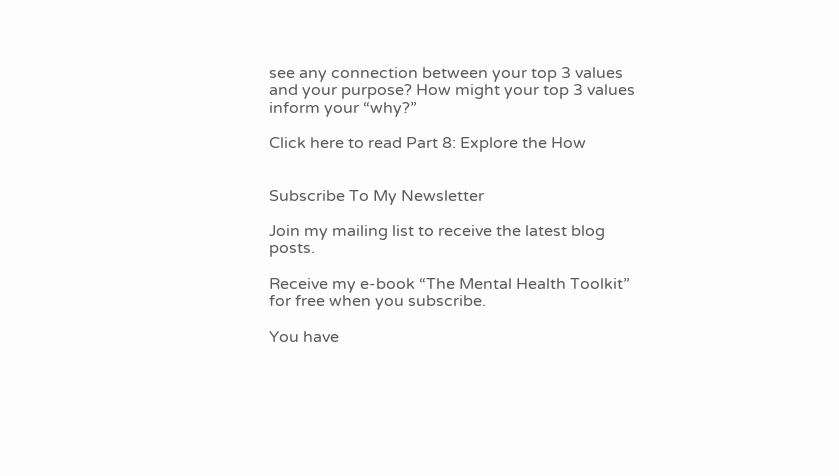see any connection between your top 3 values and your purpose? How might your top 3 values inform your “why?”

Click here to read Part 8: Explore the How


Subscribe To My Newsletter

Join my mailing list to receive the latest blog posts.

Receive my e-book “The Mental Health Toolkit” for free when you subscribe.

You have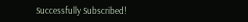Successfully Subscribed!